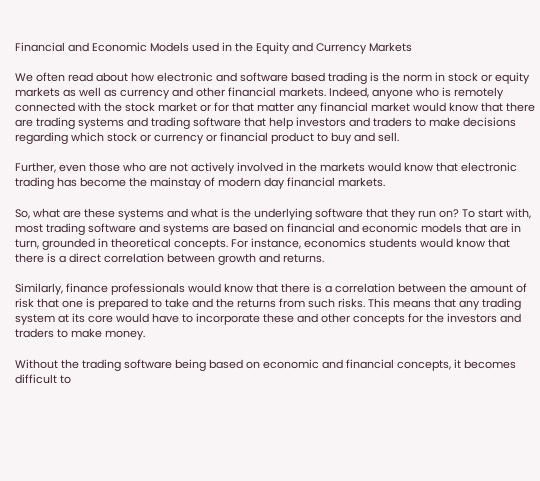Financial and Economic Models used in the Equity and Currency Markets

We often read about how electronic and software based trading is the norm in stock or equity markets as well as currency and other financial markets. Indeed, anyone who is remotely connected with the stock market or for that matter any financial market would know that there are trading systems and trading software that help investors and traders to make decisions regarding which stock or currency or financial product to buy and sell.

Further, even those who are not actively involved in the markets would know that electronic trading has become the mainstay of modern day financial markets.

So, what are these systems and what is the underlying software that they run on? To start with, most trading software and systems are based on financial and economic models that are in turn, grounded in theoretical concepts. For instance, economics students would know that there is a direct correlation between growth and returns.

Similarly, finance professionals would know that there is a correlation between the amount of risk that one is prepared to take and the returns from such risks. This means that any trading system at its core would have to incorporate these and other concepts for the investors and traders to make money.

Without the trading software being based on economic and financial concepts, it becomes difficult to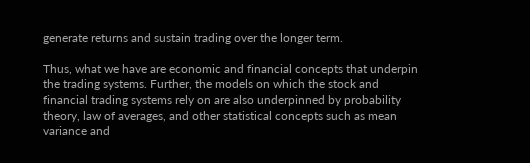generate returns and sustain trading over the longer term.

Thus, what we have are economic and financial concepts that underpin the trading systems. Further, the models on which the stock and financial trading systems rely on are also underpinned by probability theory, law of averages, and other statistical concepts such as mean variance and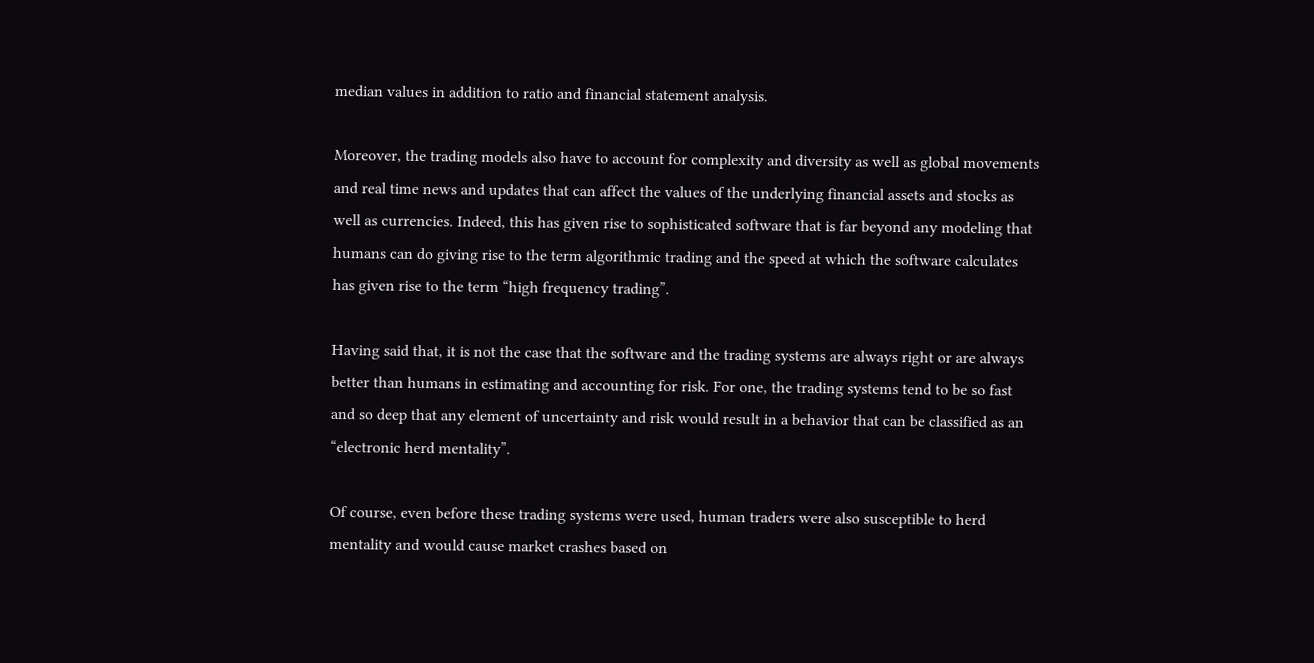median values in addition to ratio and financial statement analysis.

Moreover, the trading models also have to account for complexity and diversity as well as global movements and real time news and updates that can affect the values of the underlying financial assets and stocks as well as currencies. Indeed, this has given rise to sophisticated software that is far beyond any modeling that humans can do giving rise to the term algorithmic trading and the speed at which the software calculates has given rise to the term “high frequency trading”.

Having said that, it is not the case that the software and the trading systems are always right or are always better than humans in estimating and accounting for risk. For one, the trading systems tend to be so fast and so deep that any element of uncertainty and risk would result in a behavior that can be classified as an “electronic herd mentality”.

Of course, even before these trading systems were used, human traders were also susceptible to herd mentality and would cause market crashes based on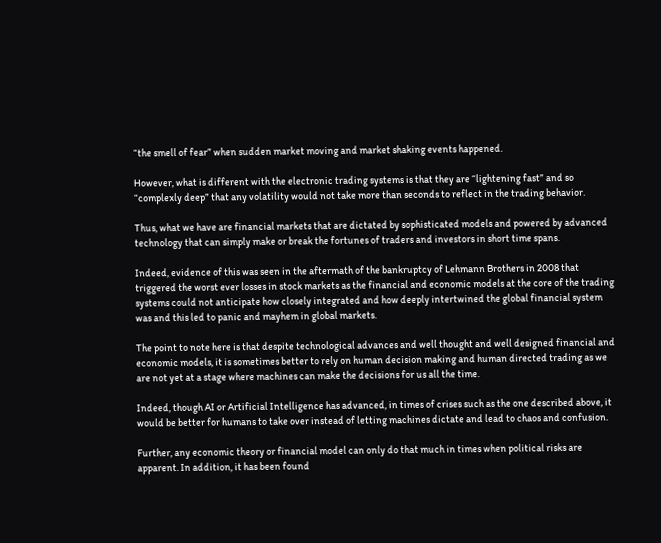“the smell of fear” when sudden market moving and market shaking events happened.

However, what is different with the electronic trading systems is that they are “lightening fast” and so “complexly deep” that any volatility would not take more than seconds to reflect in the trading behavior.

Thus, what we have are financial markets that are dictated by sophisticated models and powered by advanced technology that can simply make or break the fortunes of traders and investors in short time spans.

Indeed, evidence of this was seen in the aftermath of the bankruptcy of Lehmann Brothers in 2008 that triggered the worst ever losses in stock markets as the financial and economic models at the core of the trading systems could not anticipate how closely integrated and how deeply intertwined the global financial system was and this led to panic and mayhem in global markets.

The point to note here is that despite technological advances and well thought and well designed financial and economic models, it is sometimes better to rely on human decision making and human directed trading as we are not yet at a stage where machines can make the decisions for us all the time.

Indeed, though AI or Artificial Intelligence has advanced, in times of crises such as the one described above, it would be better for humans to take over instead of letting machines dictate and lead to chaos and confusion.

Further, any economic theory or financial model can only do that much in times when political risks are apparent. In addition, it has been found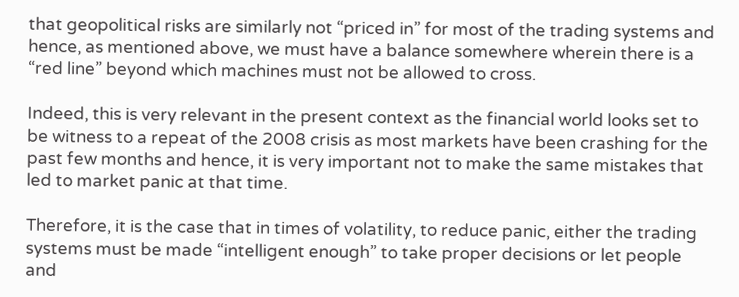that geopolitical risks are similarly not “priced in” for most of the trading systems and hence, as mentioned above, we must have a balance somewhere wherein there is a “red line” beyond which machines must not be allowed to cross.

Indeed, this is very relevant in the present context as the financial world looks set to be witness to a repeat of the 2008 crisis as most markets have been crashing for the past few months and hence, it is very important not to make the same mistakes that led to market panic at that time.

Therefore, it is the case that in times of volatility, to reduce panic, either the trading systems must be made “intelligent enough” to take proper decisions or let people and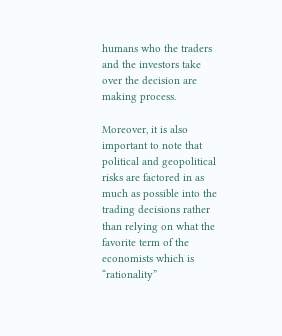humans who the traders and the investors take over the decision are making process.

Moreover, it is also important to note that political and geopolitical risks are factored in as much as possible into the trading decisions rather than relying on what the favorite term of the economists which is “rationality”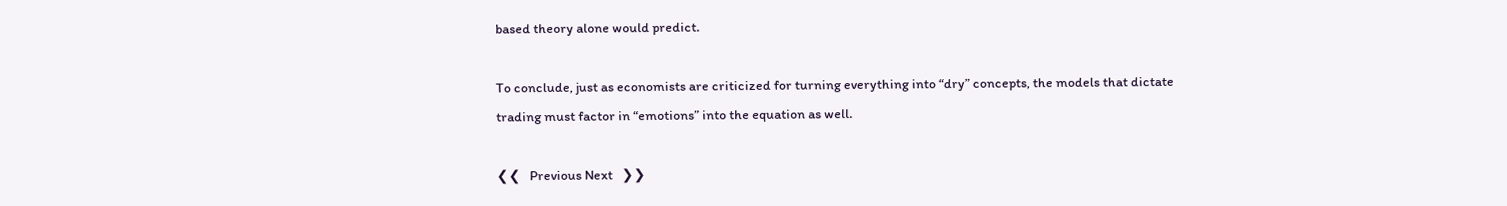based theory alone would predict.

To conclude, just as economists are criticized for turning everything into “dry” concepts, the models that dictate trading must factor in “emotions” into the equation as well.

❮❮   Previous Next   ❯❯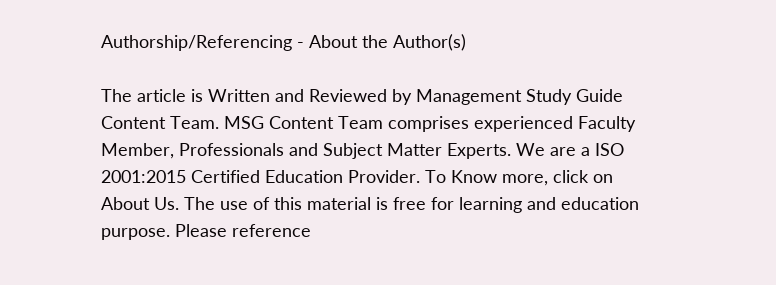Authorship/Referencing - About the Author(s)

The article is Written and Reviewed by Management Study Guide Content Team. MSG Content Team comprises experienced Faculty Member, Professionals and Subject Matter Experts. We are a ISO 2001:2015 Certified Education Provider. To Know more, click on About Us. The use of this material is free for learning and education purpose. Please reference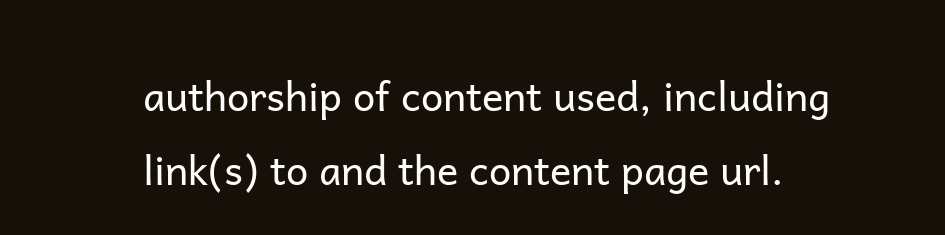authorship of content used, including link(s) to and the content page url.